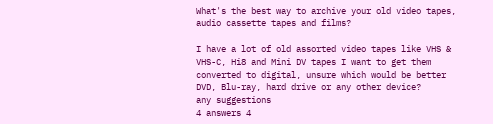What's the best way to archive your old video tapes, audio cassette tapes and films?

I have a lot of old assorted video tapes like VHS & VHS-C, Hi8 and Mini DV tapes I want to get them converted to digital, unsure which would be better DVD, Blu-ray, hard drive or any other device?
any suggestions
4 answers 4